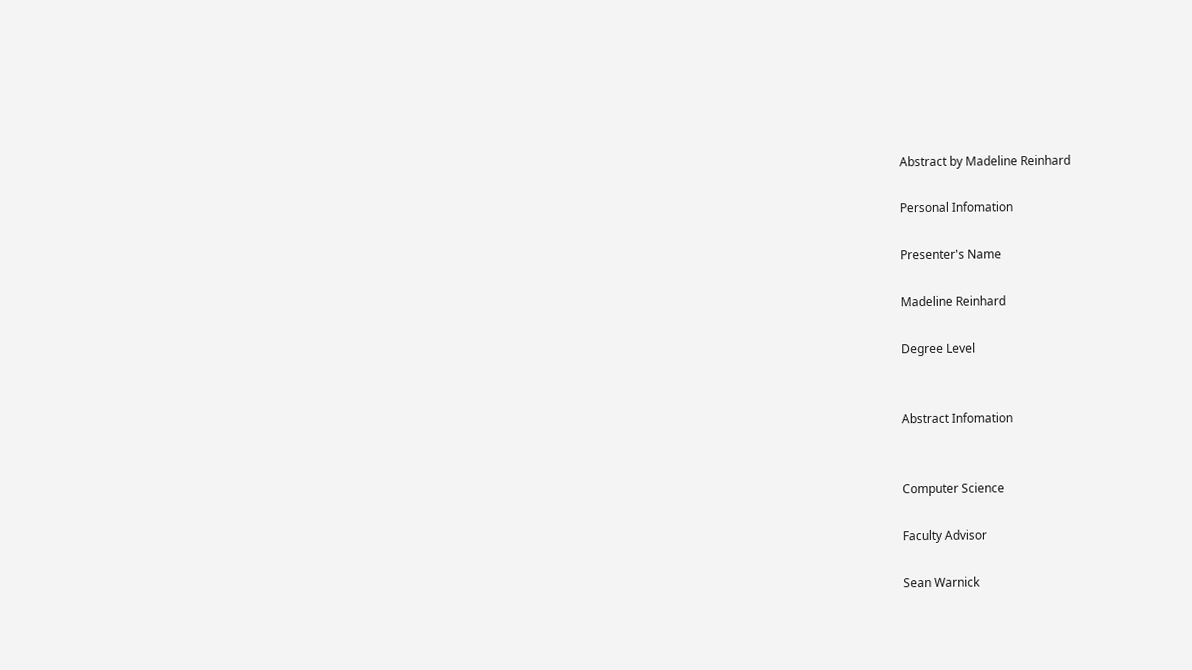Abstract by Madeline Reinhard

Personal Infomation

Presenter's Name

Madeline Reinhard

Degree Level


Abstract Infomation


Computer Science

Faculty Advisor

Sean Warnick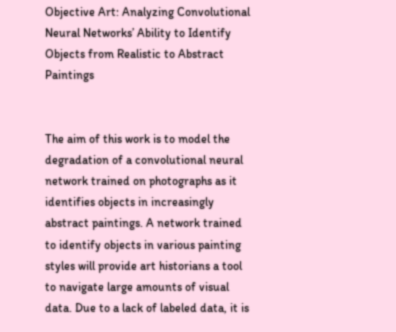Objective Art: Analyzing Convolutional Neural Networks’ Ability to Identify Objects from Realistic to Abstract Paintings


The aim of this work is to model the degradation of a convolutional neural network trained on photographs as it identifies objects in increasingly abstract paintings. A network trained to identify objects in various painting styles will provide art historians a tool to navigate large amounts of visual data. Due to a lack of labeled data, it is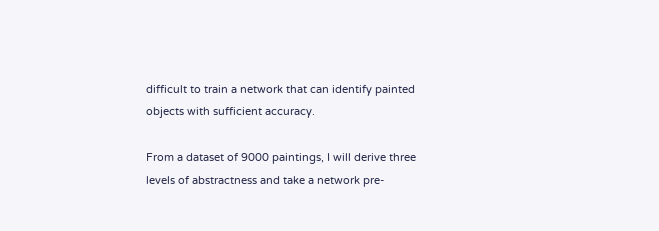difficult to train a network that can identify painted objects with sufficient accuracy.

From a dataset of 9000 paintings, I will derive three levels of abstractness and take a network pre-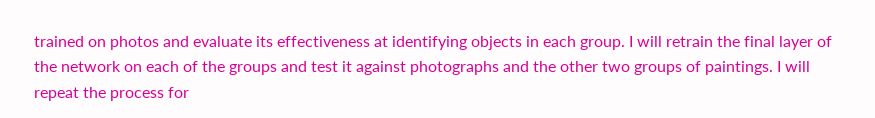trained on photos and evaluate its effectiveness at identifying objects in each group. I will retrain the final layer of the network on each of the groups and test it against photographs and the other two groups of paintings. I will repeat the process for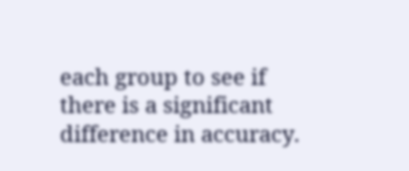each group to see if there is a significant difference in accuracy.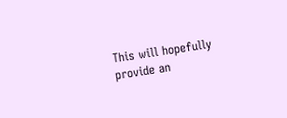This will hopefully provide an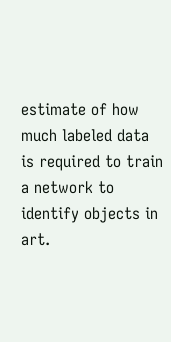estimate of how much labeled data is required to train a network to identify objects in art.